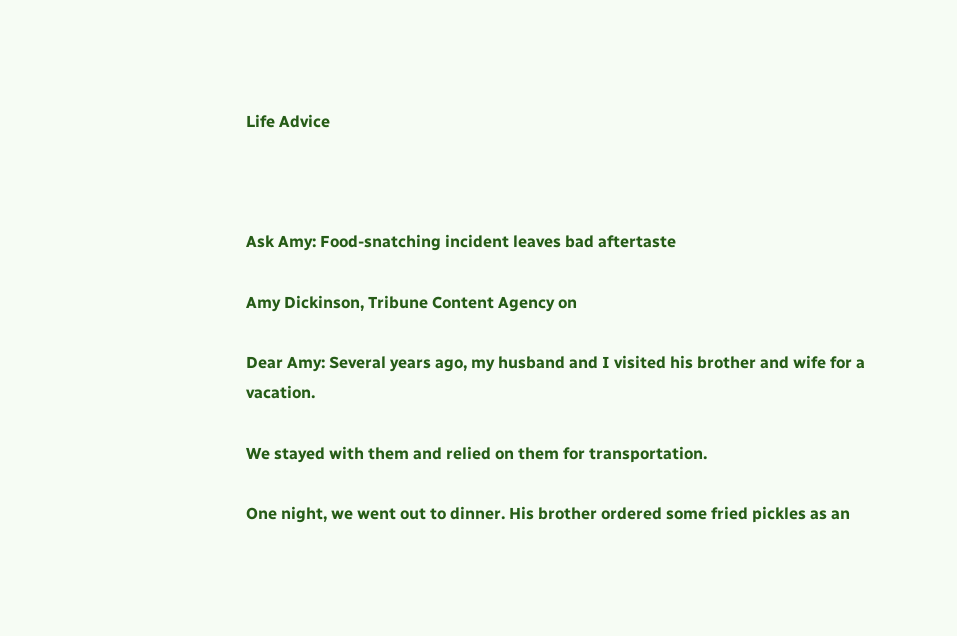Life Advice



Ask Amy: Food-snatching incident leaves bad aftertaste

Amy Dickinson, Tribune Content Agency on

Dear Amy: Several years ago, my husband and I visited his brother and wife for a vacation.

We stayed with them and relied on them for transportation.

One night, we went out to dinner. His brother ordered some fried pickles as an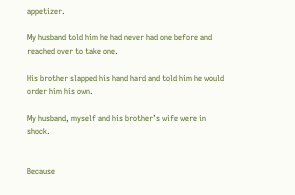appetizer.

My husband told him he had never had one before and reached over to take one.

His brother slapped his hand hard and told him he would order him his own.

My husband, myself and his brother’s wife were in shock.


Because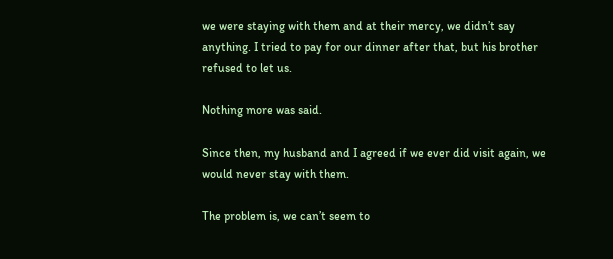we were staying with them and at their mercy, we didn’t say anything. I tried to pay for our dinner after that, but his brother refused to let us.

Nothing more was said.

Since then, my husband and I agreed if we ever did visit again, we would never stay with them.

The problem is, we can’t seem to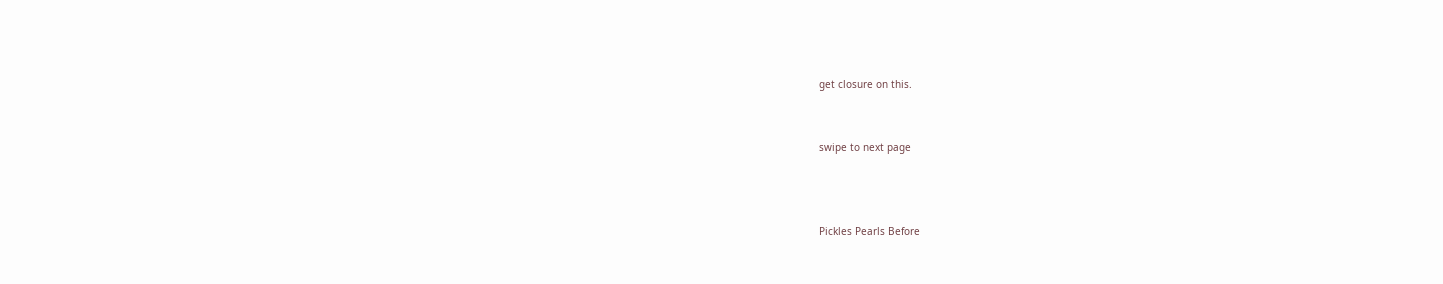get closure on this.


swipe to next page



Pickles Pearls Before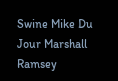Swine Mike Du Jour Marshall Ramsey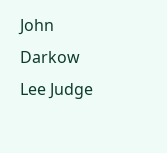John Darkow Lee Judge